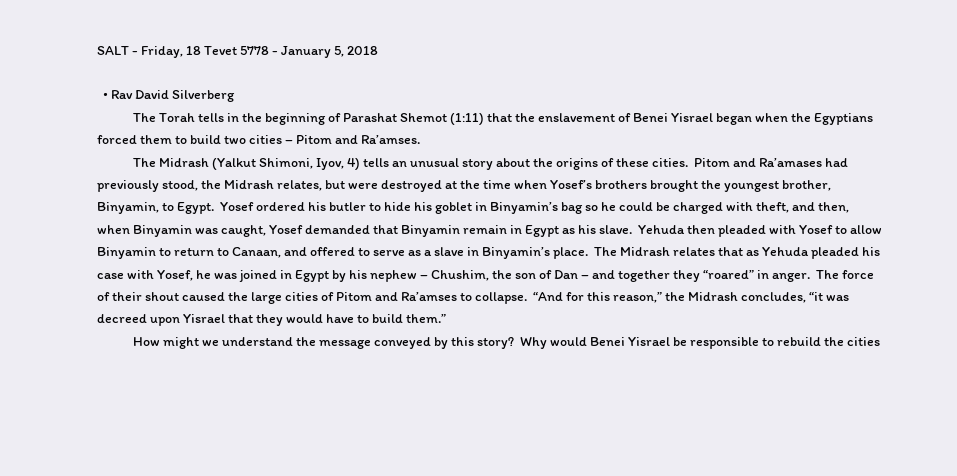SALT - Friday, 18 Tevet 5778 - January 5, 2018

  • Rav David Silverberg
            The Torah tells in the beginning of Parashat Shemot (1:11) that the enslavement of Benei Yisrael began when the Egyptians forced them to build two cities – Pitom and Ra’amses.
            The Midrash (Yalkut Shimoni, Iyov, 4) tells an unusual story about the origins of these cities.  Pitom and Ra’amases had previously stood, the Midrash relates, but were destroyed at the time when Yosef’s brothers brought the youngest brother, Binyamin, to Egypt.  Yosef ordered his butler to hide his goblet in Binyamin’s bag so he could be charged with theft, and then, when Binyamin was caught, Yosef demanded that Binyamin remain in Egypt as his slave.  Yehuda then pleaded with Yosef to allow Binyamin to return to Canaan, and offered to serve as a slave in Binyamin’s place.  The Midrash relates that as Yehuda pleaded his case with Yosef, he was joined in Egypt by his nephew – Chushim, the son of Dan – and together they “roared” in anger.  The force of their shout caused the large cities of Pitom and Ra’amses to collapse.  “And for this reason,” the Midrash concludes, “it was decreed upon Yisrael that they would have to build them.”
            How might we understand the message conveyed by this story?  Why would Benei Yisrael be responsible to rebuild the cities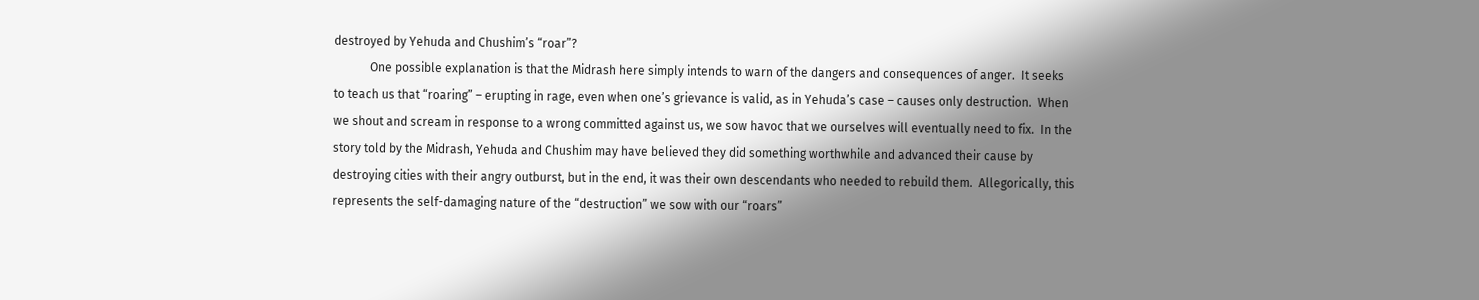destroyed by Yehuda and Chushim’s “roar”?
            One possible explanation is that the Midrash here simply intends to warn of the dangers and consequences of anger.  It seeks to teach us that “roaring” – erupting in rage, even when one’s grievance is valid, as in Yehuda’s case – causes only destruction.  When we shout and scream in response to a wrong committed against us, we sow havoc that we ourselves will eventually need to fix.  In the story told by the Midrash, Yehuda and Chushim may have believed they did something worthwhile and advanced their cause by destroying cities with their angry outburst, but in the end, it was their own descendants who needed to rebuild them.  Allegorically, this represents the self-damaging nature of the “destruction” we sow with our “roars”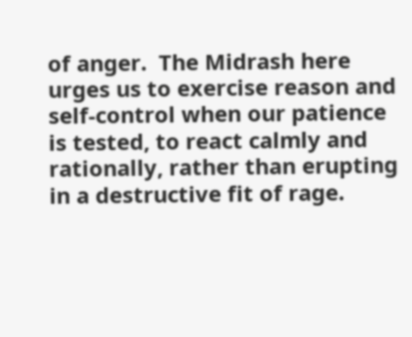of anger.  The Midrash here urges us to exercise reason and self-control when our patience is tested, to react calmly and rationally, rather than erupting in a destructive fit of rage.